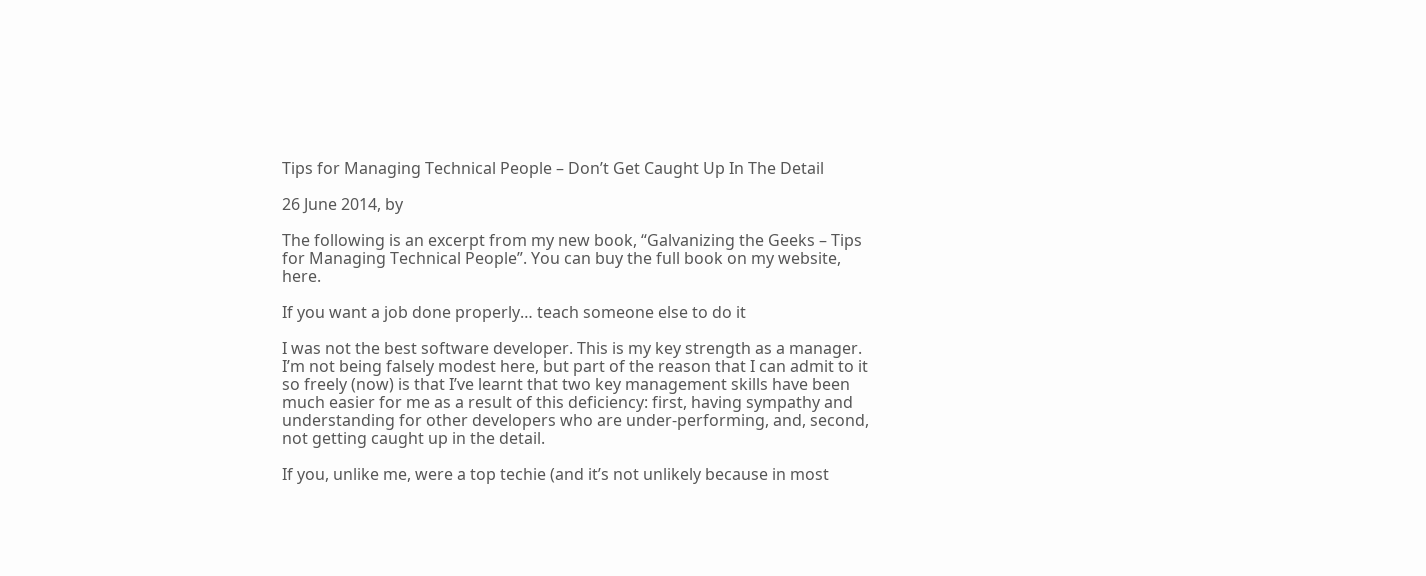Tips for Managing Technical People – Don’t Get Caught Up In The Detail

26 June 2014, by

The following is an excerpt from my new book, “Galvanizing the Geeks – Tips for Managing Technical People”. You can buy the full book on my website, here.

If you want a job done properly… teach someone else to do it

I was not the best software developer. This is my key strength as a manager. I’m not being falsely modest here, but part of the reason that I can admit to it so freely (now) is that I’ve learnt that two key management skills have been much easier for me as a result of this deficiency: first, having sympathy and understanding for other developers who are under-performing, and, second, not getting caught up in the detail.

If you, unlike me, were a top techie (and it’s not unlikely because in most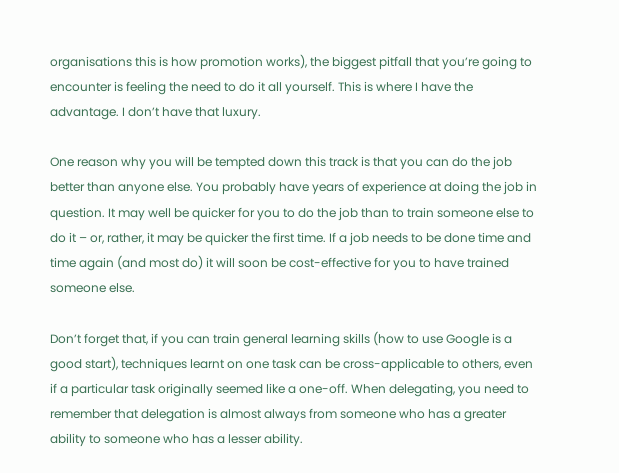organisations this is how promotion works), the biggest pitfall that you’re going to encounter is feeling the need to do it all yourself. This is where I have the advantage. I don’t have that luxury.

One reason why you will be tempted down this track is that you can do the job better than anyone else. You probably have years of experience at doing the job in question. It may well be quicker for you to do the job than to train someone else to do it – or, rather, it may be quicker the first time. If a job needs to be done time and time again (and most do) it will soon be cost-effective for you to have trained someone else.

Don’t forget that, if you can train general learning skills (how to use Google is a good start), techniques learnt on one task can be cross-applicable to others, even if a particular task originally seemed like a one-off. When delegating, you need to remember that delegation is almost always from someone who has a greater ability to someone who has a lesser ability.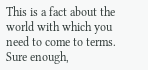This is a fact about the world with which you need to come to terms. Sure enough,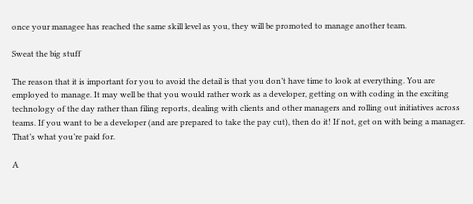once your managee has reached the same skill level as you, they will be promoted to manage another team.

Sweat the big stuff

The reason that it is important for you to avoid the detail is that you don’t have time to look at everything. You are employed to manage. It may well be that you would rather work as a developer, getting on with coding in the exciting technology of the day rather than filing reports, dealing with clients and other managers and rolling out initiatives across teams. If you want to be a developer (and are prepared to take the pay cut), then do it! If not, get on with being a manager. That’s what you’re paid for.

A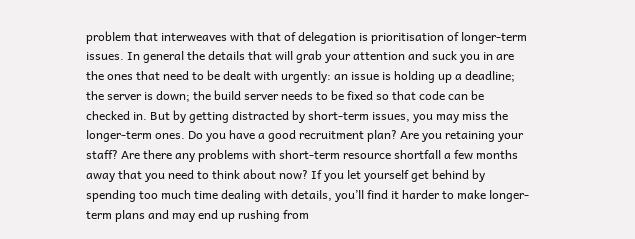problem that interweaves with that of delegation is prioritisation of longer-term issues. In general the details that will grab your attention and suck you in are the ones that need to be dealt with urgently: an issue is holding up a deadline; the server is down; the build server needs to be fixed so that code can be checked in. But by getting distracted by short-term issues, you may miss the longer-term ones. Do you have a good recruitment plan? Are you retaining your staff? Are there any problems with short-term resource shortfall a few months away that you need to think about now? If you let yourself get behind by spending too much time dealing with details, you’ll find it harder to make longer-term plans and may end up rushing from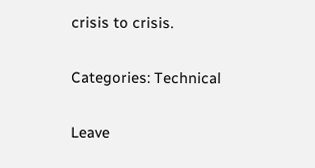crisis to crisis.


Categories: Technical


Leave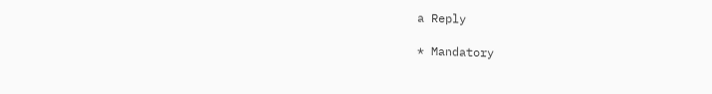a Reply

* Mandatory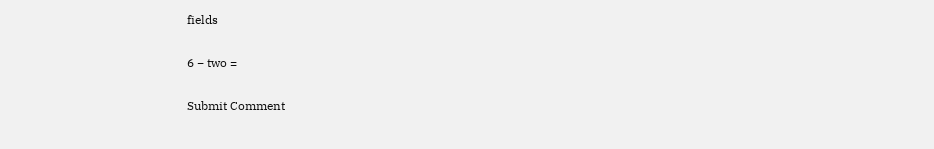fields

6 − two =

Submit Comment